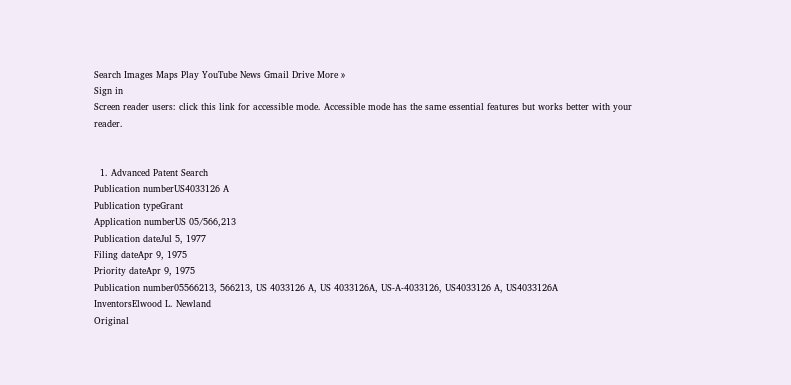Search Images Maps Play YouTube News Gmail Drive More »
Sign in
Screen reader users: click this link for accessible mode. Accessible mode has the same essential features but works better with your reader.


  1. Advanced Patent Search
Publication numberUS4033126 A
Publication typeGrant
Application numberUS 05/566,213
Publication dateJul 5, 1977
Filing dateApr 9, 1975
Priority dateApr 9, 1975
Publication number05566213, 566213, US 4033126 A, US 4033126A, US-A-4033126, US4033126 A, US4033126A
InventorsElwood L. Newland
Original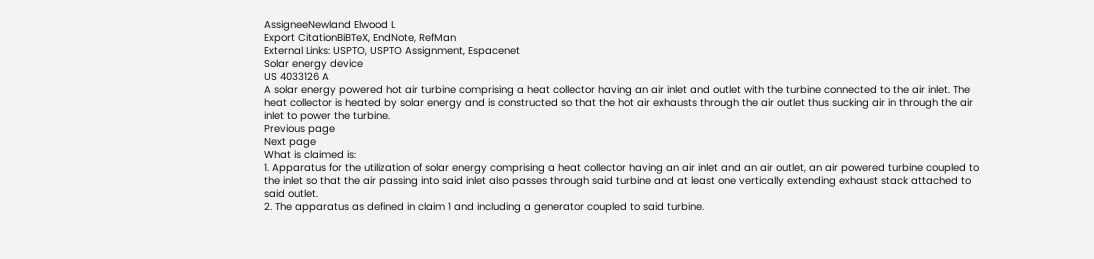AssigneeNewland Elwood L
Export CitationBiBTeX, EndNote, RefMan
External Links: USPTO, USPTO Assignment, Espacenet
Solar energy device
US 4033126 A
A solar energy powered hot air turbine comprising a heat collector having an air inlet and outlet with the turbine connected to the air inlet. The heat collector is heated by solar energy and is constructed so that the hot air exhausts through the air outlet thus sucking air in through the air inlet to power the turbine.
Previous page
Next page
What is claimed is:
1. Apparatus for the utilization of solar energy comprising a heat collector having an air inlet and an air outlet, an air powered turbine coupled to the inlet so that the air passing into said inlet also passes through said turbine and at least one vertically extending exhaust stack attached to said outlet.
2. The apparatus as defined in claim 1 and including a generator coupled to said turbine.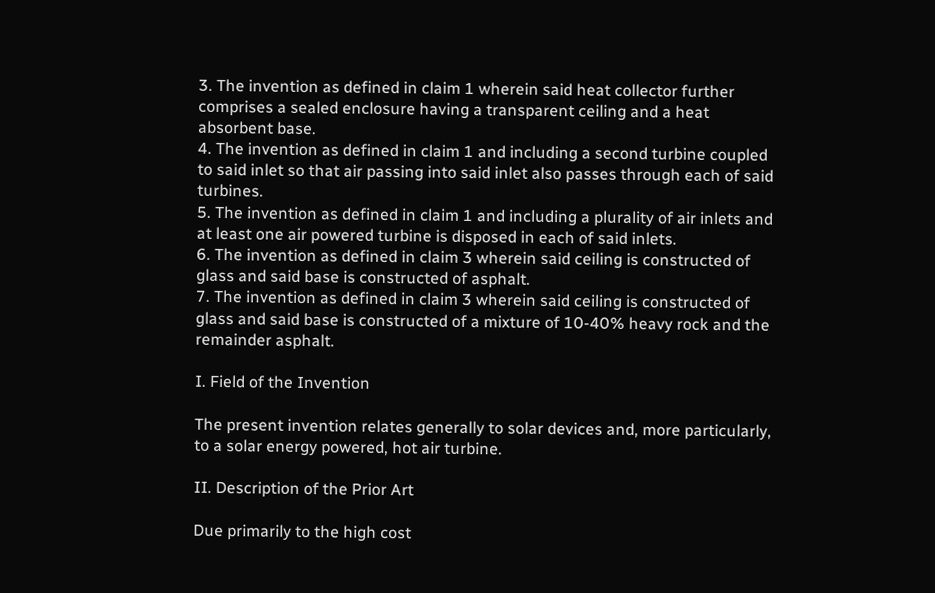3. The invention as defined in claim 1 wherein said heat collector further comprises a sealed enclosure having a transparent ceiling and a heat absorbent base.
4. The invention as defined in claim 1 and including a second turbine coupled to said inlet so that air passing into said inlet also passes through each of said turbines.
5. The invention as defined in claim 1 and including a plurality of air inlets and at least one air powered turbine is disposed in each of said inlets.
6. The invention as defined in claim 3 wherein said ceiling is constructed of glass and said base is constructed of asphalt.
7. The invention as defined in claim 3 wherein said ceiling is constructed of glass and said base is constructed of a mixture of 10-40% heavy rock and the remainder asphalt.

I. Field of the Invention

The present invention relates generally to solar devices and, more particularly, to a solar energy powered, hot air turbine.

II. Description of the Prior Art

Due primarily to the high cost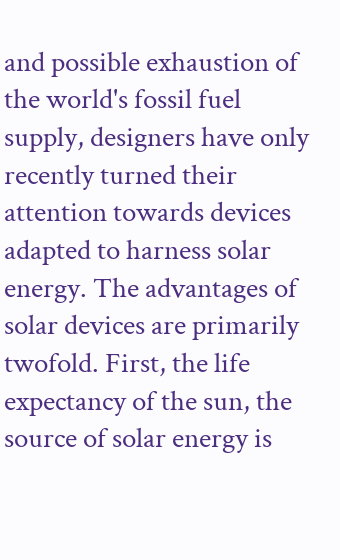and possible exhaustion of the world's fossil fuel supply, designers have only recently turned their attention towards devices adapted to harness solar energy. The advantages of solar devices are primarily twofold. First, the life expectancy of the sun, the source of solar energy is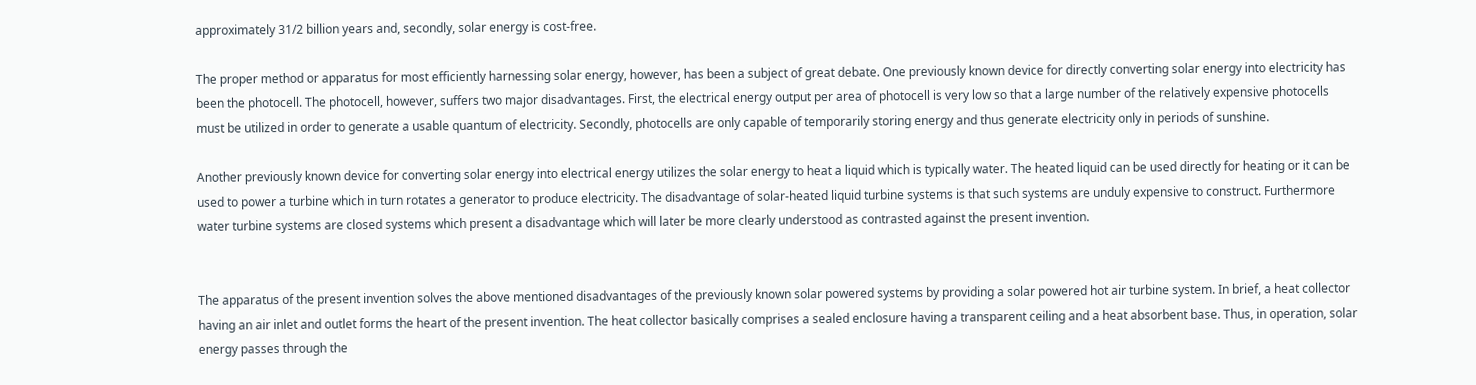approximately 31/2 billion years and, secondly, solar energy is cost-free.

The proper method or apparatus for most efficiently harnessing solar energy, however, has been a subject of great debate. One previously known device for directly converting solar energy into electricity has been the photocell. The photocell, however, suffers two major disadvantages. First, the electrical energy output per area of photocell is very low so that a large number of the relatively expensive photocells must be utilized in order to generate a usable quantum of electricity. Secondly, photocells are only capable of temporarily storing energy and thus generate electricity only in periods of sunshine.

Another previously known device for converting solar energy into electrical energy utilizes the solar energy to heat a liquid which is typically water. The heated liquid can be used directly for heating or it can be used to power a turbine which in turn rotates a generator to produce electricity. The disadvantage of solar-heated liquid turbine systems is that such systems are unduly expensive to construct. Furthermore water turbine systems are closed systems which present a disadvantage which will later be more clearly understood as contrasted against the present invention.


The apparatus of the present invention solves the above mentioned disadvantages of the previously known solar powered systems by providing a solar powered hot air turbine system. In brief, a heat collector having an air inlet and outlet forms the heart of the present invention. The heat collector basically comprises a sealed enclosure having a transparent ceiling and a heat absorbent base. Thus, in operation, solar energy passes through the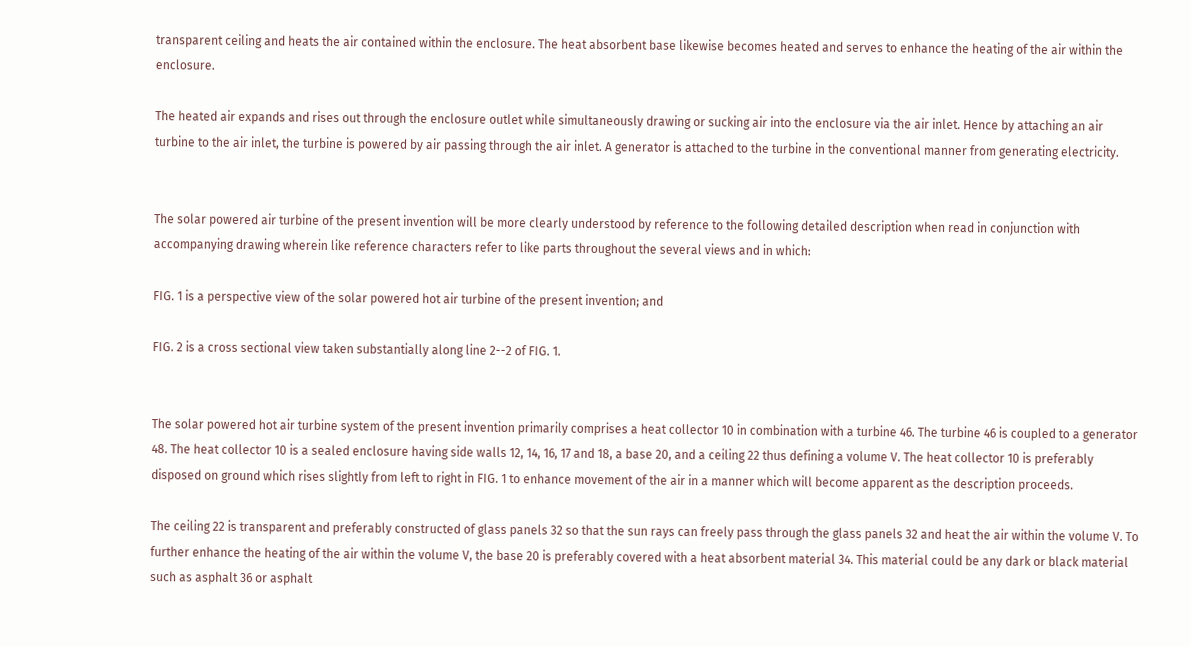transparent ceiling and heats the air contained within the enclosure. The heat absorbent base likewise becomes heated and serves to enhance the heating of the air within the enclosure.

The heated air expands and rises out through the enclosure outlet while simultaneously drawing or sucking air into the enclosure via the air inlet. Hence by attaching an air turbine to the air inlet, the turbine is powered by air passing through the air inlet. A generator is attached to the turbine in the conventional manner from generating electricity.


The solar powered air turbine of the present invention will be more clearly understood by reference to the following detailed description when read in conjunction with accompanying drawing wherein like reference characters refer to like parts throughout the several views and in which:

FIG. 1 is a perspective view of the solar powered hot air turbine of the present invention; and

FIG. 2 is a cross sectional view taken substantially along line 2--2 of FIG. 1.


The solar powered hot air turbine system of the present invention primarily comprises a heat collector 10 in combination with a turbine 46. The turbine 46 is coupled to a generator 48. The heat collector 10 is a sealed enclosure having side walls 12, 14, 16, 17 and 18, a base 20, and a ceiling 22 thus defining a volume V. The heat collector 10 is preferably disposed on ground which rises slightly from left to right in FIG. 1 to enhance movement of the air in a manner which will become apparent as the description proceeds.

The ceiling 22 is transparent and preferably constructed of glass panels 32 so that the sun rays can freely pass through the glass panels 32 and heat the air within the volume V. To further enhance the heating of the air within the volume V, the base 20 is preferably covered with a heat absorbent material 34. This material could be any dark or black material such as asphalt 36 or asphalt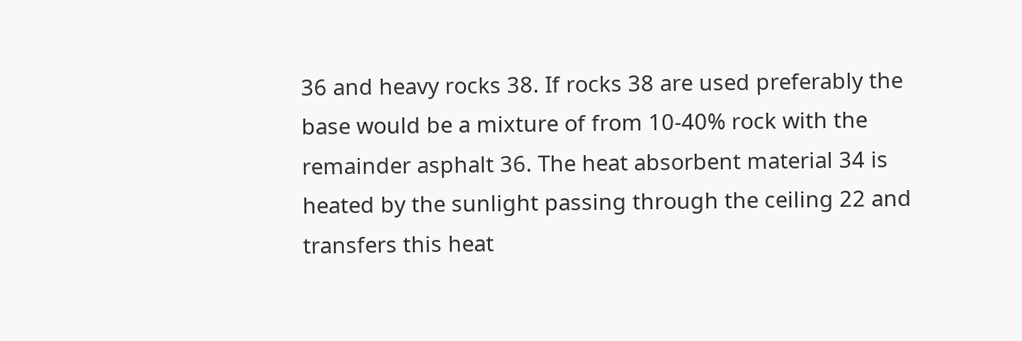36 and heavy rocks 38. If rocks 38 are used preferably the base would be a mixture of from 10-40% rock with the remainder asphalt 36. The heat absorbent material 34 is heated by the sunlight passing through the ceiling 22 and transfers this heat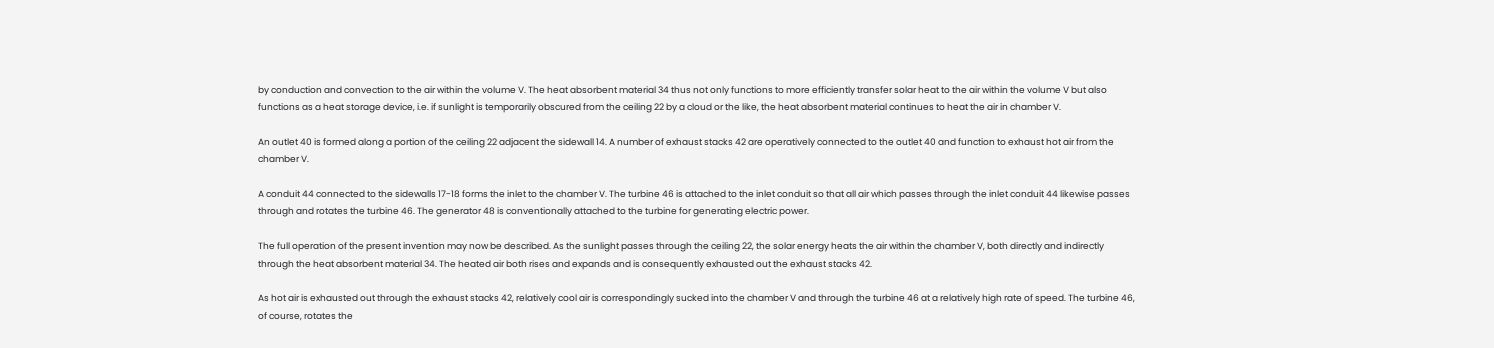by conduction and convection to the air within the volume V. The heat absorbent material 34 thus not only functions to more efficiently transfer solar heat to the air within the volume V but also functions as a heat storage device, i.e. if sunlight is temporarily obscured from the ceiling 22 by a cloud or the like, the heat absorbent material continues to heat the air in chamber V.

An outlet 40 is formed along a portion of the ceiling 22 adjacent the sidewall 14. A number of exhaust stacks 42 are operatively connected to the outlet 40 and function to exhaust hot air from the chamber V.

A conduit 44 connected to the sidewalls 17-18 forms the inlet to the chamber V. The turbine 46 is attached to the inlet conduit so that all air which passes through the inlet conduit 44 likewise passes through and rotates the turbine 46. The generator 48 is conventionally attached to the turbine for generating electric power.

The full operation of the present invention may now be described. As the sunlight passes through the ceiling 22, the solar energy heats the air within the chamber V, both directly and indirectly through the heat absorbent material 34. The heated air both rises and expands and is consequently exhausted out the exhaust stacks 42.

As hot air is exhausted out through the exhaust stacks 42, relatively cool air is correspondingly sucked into the chamber V and through the turbine 46 at a relatively high rate of speed. The turbine 46, of course, rotates the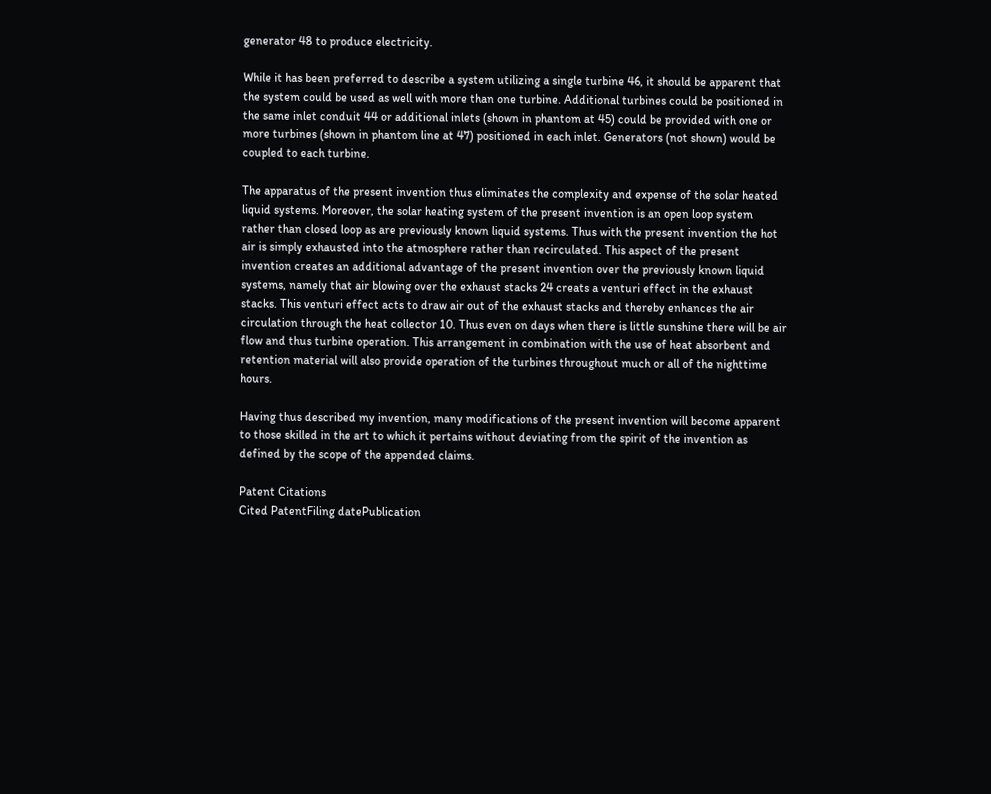generator 48 to produce electricity.

While it has been preferred to describe a system utilizing a single turbine 46, it should be apparent that the system could be used as well with more than one turbine. Additional turbines could be positioned in the same inlet conduit 44 or additional inlets (shown in phantom at 45) could be provided with one or more turbines (shown in phantom line at 47) positioned in each inlet. Generators (not shown) would be coupled to each turbine.

The apparatus of the present invention thus eliminates the complexity and expense of the solar heated liquid systems. Moreover, the solar heating system of the present invention is an open loop system rather than closed loop as are previously known liquid systems. Thus with the present invention the hot air is simply exhausted into the atmosphere rather than recirculated. This aspect of the present invention creates an additional advantage of the present invention over the previously known liquid systems, namely that air blowing over the exhaust stacks 24 creats a venturi effect in the exhaust stacks. This venturi effect acts to draw air out of the exhaust stacks and thereby enhances the air circulation through the heat collector 10. Thus even on days when there is little sunshine there will be air flow and thus turbine operation. This arrangement in combination with the use of heat absorbent and retention material will also provide operation of the turbines throughout much or all of the nighttime hours.

Having thus described my invention, many modifications of the present invention will become apparent to those skilled in the art to which it pertains without deviating from the spirit of the invention as defined by the scope of the appended claims.

Patent Citations
Cited PatentFiling datePublication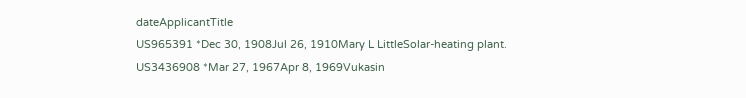dateApplicantTitle
US965391 *Dec 30, 1908Jul 26, 1910Mary L LittleSolar-heating plant.
US3436908 *Mar 27, 1967Apr 8, 1969Vukasin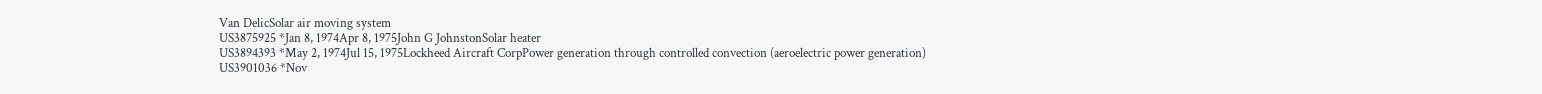Van DelicSolar air moving system
US3875925 *Jan 8, 1974Apr 8, 1975John G JohnstonSolar heater
US3894393 *May 2, 1974Jul 15, 1975Lockheed Aircraft CorpPower generation through controlled convection (aeroelectric power generation)
US3901036 *Nov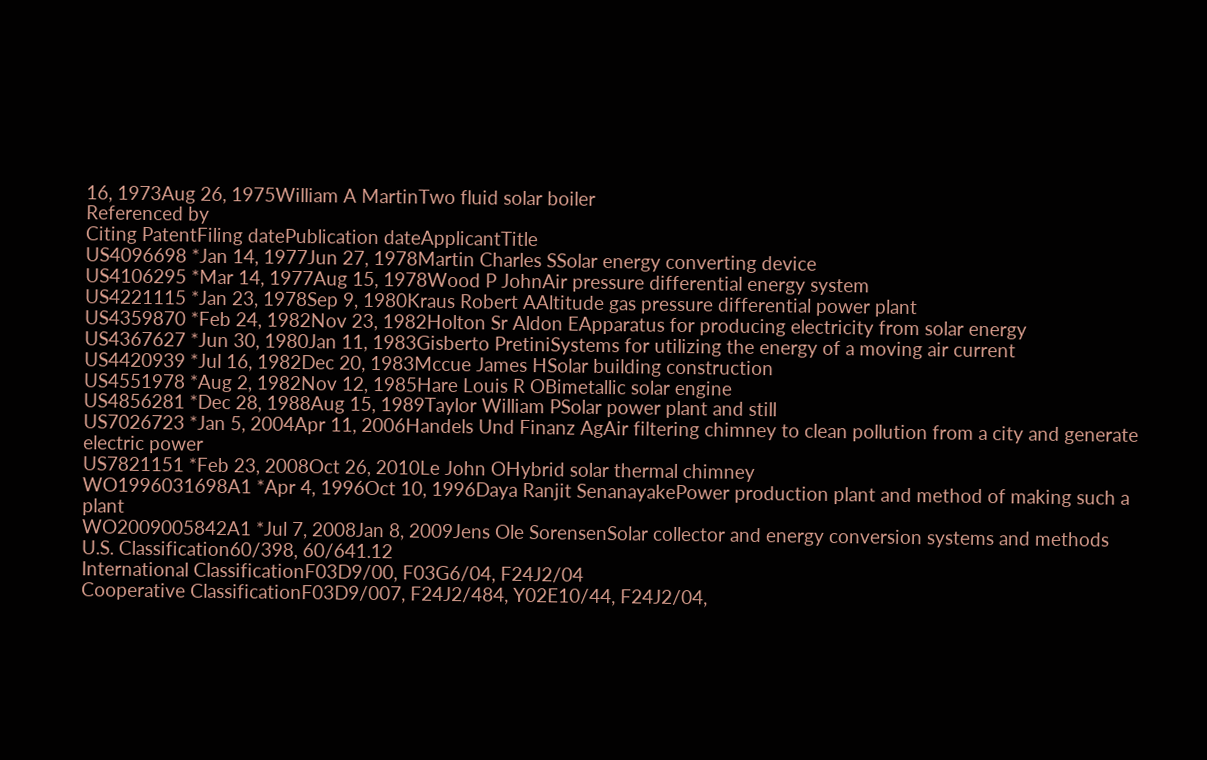16, 1973Aug 26, 1975William A MartinTwo fluid solar boiler
Referenced by
Citing PatentFiling datePublication dateApplicantTitle
US4096698 *Jan 14, 1977Jun 27, 1978Martin Charles SSolar energy converting device
US4106295 *Mar 14, 1977Aug 15, 1978Wood P JohnAir pressure differential energy system
US4221115 *Jan 23, 1978Sep 9, 1980Kraus Robert AAltitude gas pressure differential power plant
US4359870 *Feb 24, 1982Nov 23, 1982Holton Sr Aldon EApparatus for producing electricity from solar energy
US4367627 *Jun 30, 1980Jan 11, 1983Gisberto PretiniSystems for utilizing the energy of a moving air current
US4420939 *Jul 16, 1982Dec 20, 1983Mccue James HSolar building construction
US4551978 *Aug 2, 1982Nov 12, 1985Hare Louis R OBimetallic solar engine
US4856281 *Dec 28, 1988Aug 15, 1989Taylor William PSolar power plant and still
US7026723 *Jan 5, 2004Apr 11, 2006Handels Und Finanz AgAir filtering chimney to clean pollution from a city and generate electric power
US7821151 *Feb 23, 2008Oct 26, 2010Le John OHybrid solar thermal chimney
WO1996031698A1 *Apr 4, 1996Oct 10, 1996Daya Ranjit SenanayakePower production plant and method of making such a plant
WO2009005842A1 *Jul 7, 2008Jan 8, 2009Jens Ole SorensenSolar collector and energy conversion systems and methods
U.S. Classification60/398, 60/641.12
International ClassificationF03D9/00, F03G6/04, F24J2/04
Cooperative ClassificationF03D9/007, F24J2/484, Y02E10/44, F24J2/04,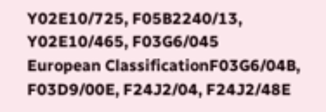Y02E10/725, F05B2240/13, Y02E10/465, F03G6/045
European ClassificationF03G6/04B, F03D9/00E, F24J2/04, F24J2/48E